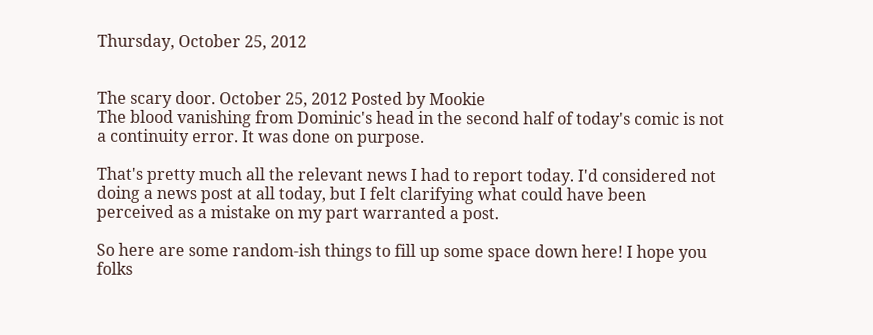Thursday, October 25, 2012


The scary door. October 25, 2012 Posted by Mookie
The blood vanishing from Dominic's head in the second half of today's comic is not a continuity error. It was done on purpose.

That's pretty much all the relevant news I had to report today. I'd considered not doing a news post at all today, but I felt clarifying what could have been perceived as a mistake on my part warranted a post.

So here are some random-ish things to fill up some space down here! I hope you folks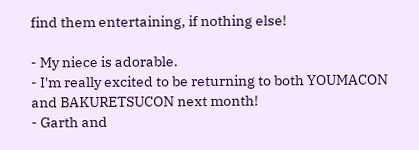find them entertaining, if nothing else!

- My niece is adorable.
- I'm really excited to be returning to both YOUMACON and BAKURETSUCON next month!
- Garth and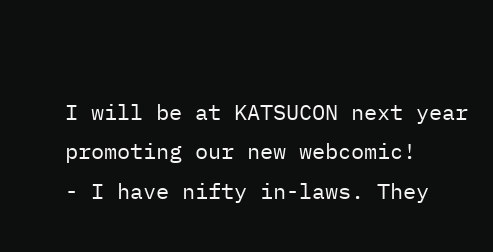I will be at KATSUCON next year promoting our new webcomic!
- I have nifty in-laws. They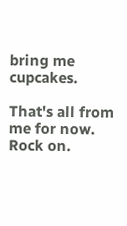bring me cupcakes.

That's all from me for now.
Rock on.